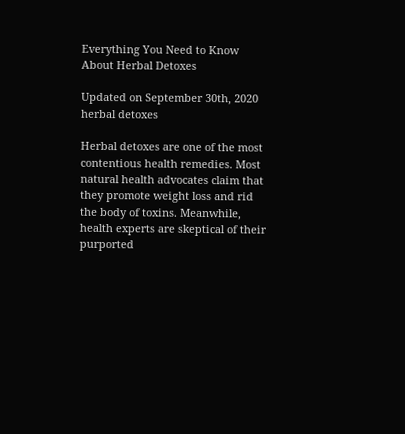Everything You Need to Know About Herbal Detoxes

Updated on September 30th, 2020
herbal detoxes

Herbal detoxes are one of the most contentious health remedies. Most natural health advocates claim that they promote weight loss and rid the body of toxins. Meanwhile, health experts are skeptical of their purported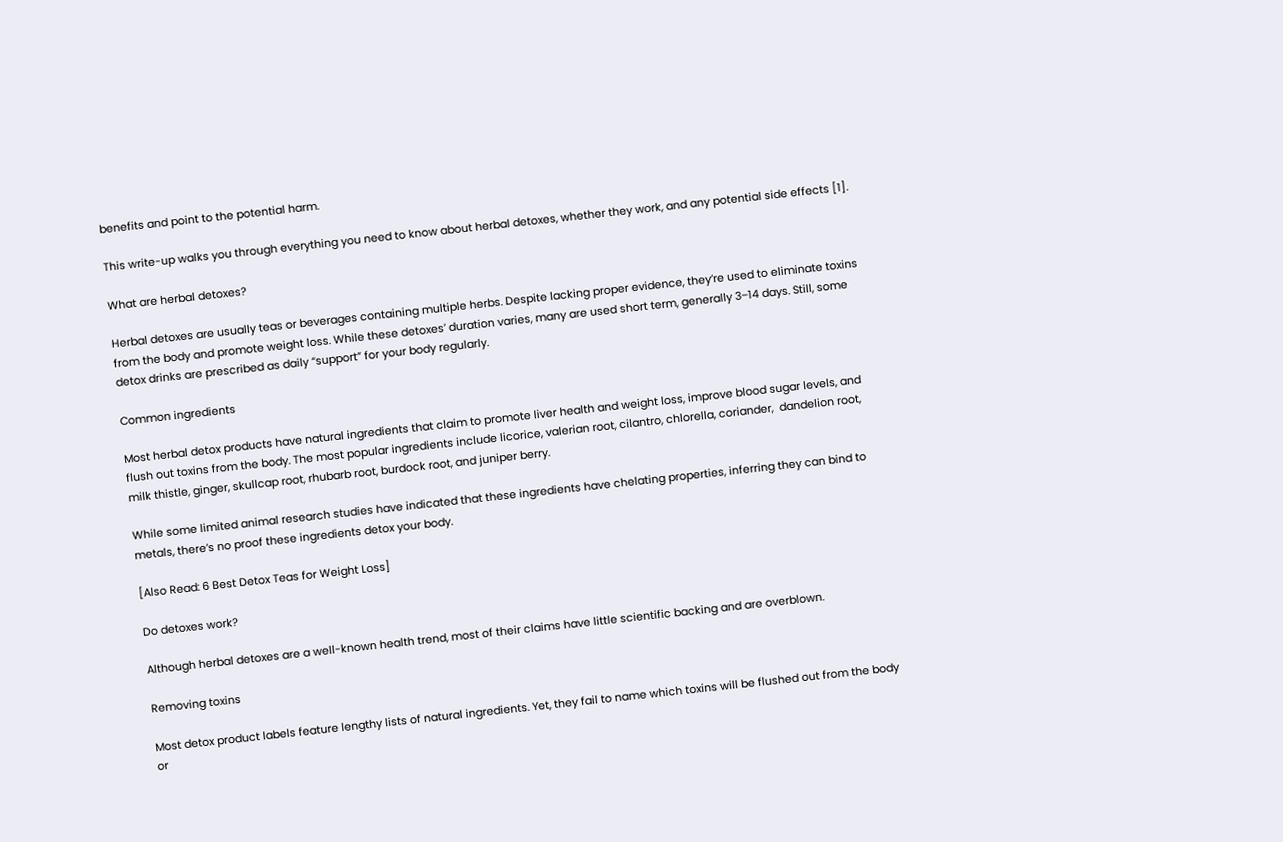benefits and point to the potential harm.

This write-up walks you through everything you need to know about herbal detoxes, whether they work, and any potential side effects [1].

What are herbal detoxes?

Herbal detoxes are usually teas or beverages containing multiple herbs. Despite lacking proper evidence, they’re used to eliminate toxins from the body and promote weight loss. While these detoxes’ duration varies, many are used short term, generally 3–14 days. Still, some detox drinks are prescribed as daily “support” for your body regularly.

Common ingredients

Most herbal detox products have natural ingredients that claim to promote liver health and weight loss, improve blood sugar levels, and flush out toxins from the body. The most popular ingredients include licorice, valerian root, cilantro, chlorella, coriander,  dandelion root, milk thistle, ginger, skullcap root, rhubarb root, burdock root, and juniper berry.

While some limited animal research studies have indicated that these ingredients have chelating properties, inferring they can bind to metals, there’s no proof these ingredients detox your body.

[Also Read: 6 Best Detox Teas for Weight Loss]

Do detoxes work?

Although herbal detoxes are a well-known health trend, most of their claims have little scientific backing and are overblown.

Removing toxins

Most detox product labels feature lengthy lists of natural ingredients. Yet, they fail to name which toxins will be flushed out from the body or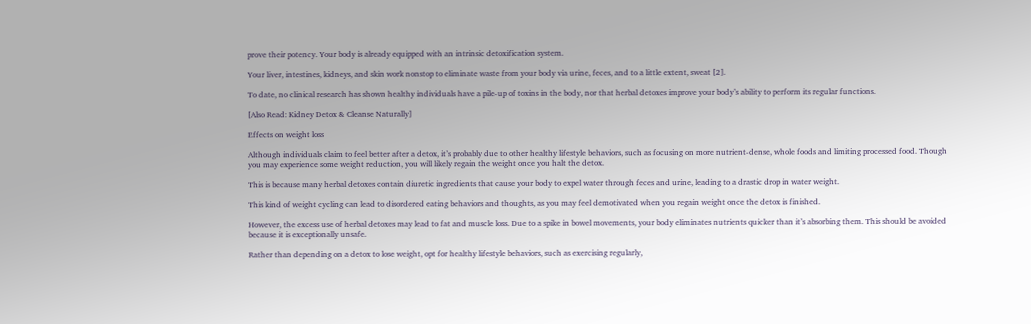prove their potency. Your body is already equipped with an intrinsic detoxification system.

Your liver, intestines, kidneys, and skin work nonstop to eliminate waste from your body via urine, feces, and to a little extent, sweat [2].

To date, no clinical research has shown healthy individuals have a pile-up of toxins in the body, nor that herbal detoxes improve your body’s ability to perform its regular functions.

[Also Read: Kidney Detox & Cleanse Naturally]

Effects on weight loss

Although individuals claim to feel better after a detox, it’s probably due to other healthy lifestyle behaviors, such as focusing on more nutrient-dense, whole foods and limiting processed food. Though you may experience some weight reduction, you will likely regain the weight once you halt the detox.

This is because many herbal detoxes contain diuretic ingredients that cause your body to expel water through feces and urine, leading to a drastic drop in water weight.

This kind of weight cycling can lead to disordered eating behaviors and thoughts, as you may feel demotivated when you regain weight once the detox is finished.

However, the excess use of herbal detoxes may lead to fat and muscle loss. Due to a spike in bowel movements, your body eliminates nutrients quicker than it’s absorbing them. This should be avoided because it is exceptionally unsafe.

Rather than depending on a detox to lose weight, opt for healthy lifestyle behaviors, such as exercising regularly,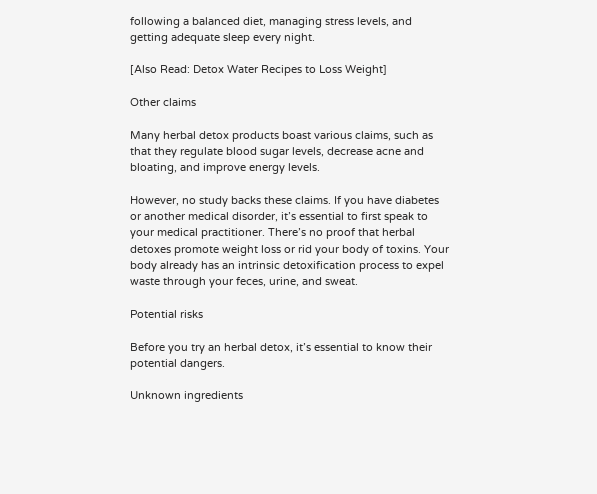following a balanced diet, managing stress levels, and getting adequate sleep every night.

[Also Read: Detox Water Recipes to Loss Weight]

Other claims

Many herbal detox products boast various claims, such as that they regulate blood sugar levels, decrease acne and bloating, and improve energy levels.

However, no study backs these claims. If you have diabetes or another medical disorder, it’s essential to first speak to your medical practitioner. There’s no proof that herbal detoxes promote weight loss or rid your body of toxins. Your body already has an intrinsic detoxification process to expel waste through your feces, urine, and sweat.

Potential risks

Before you try an herbal detox, it’s essential to know their potential dangers.

Unknown ingredients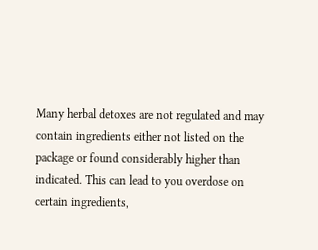Many herbal detoxes are not regulated and may contain ingredients either not listed on the package or found considerably higher than indicated. This can lead to you overdose on certain ingredients,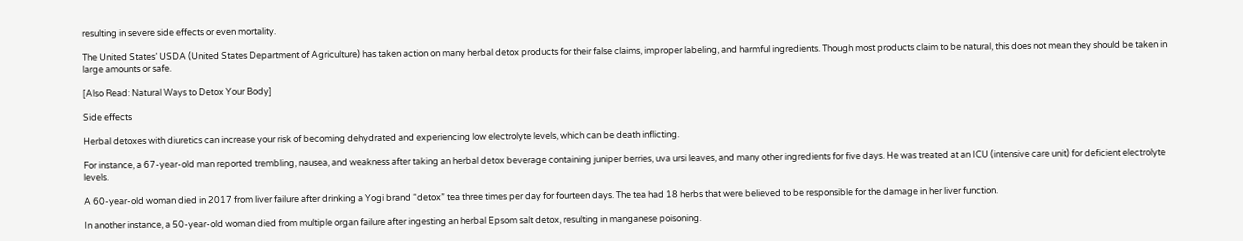resulting in severe side effects or even mortality.

The United States’ USDA (United States Department of Agriculture) has taken action on many herbal detox products for their false claims, improper labeling, and harmful ingredients. Though most products claim to be natural, this does not mean they should be taken in large amounts or safe.

[Also Read: Natural Ways to Detox Your Body]

Side effects

Herbal detoxes with diuretics can increase your risk of becoming dehydrated and experiencing low electrolyte levels, which can be death inflicting.

For instance, a 67-year-old man reported trembling, nausea, and weakness after taking an herbal detox beverage containing juniper berries, uva ursi leaves, and many other ingredients for five days. He was treated at an ICU (intensive care unit) for deficient electrolyte levels.

A 60-year-old woman died in 2017 from liver failure after drinking a Yogi brand “detox” tea three times per day for fourteen days. The tea had 18 herbs that were believed to be responsible for the damage in her liver function.

In another instance, a 50-year-old woman died from multiple organ failure after ingesting an herbal Epsom salt detox, resulting in manganese poisoning.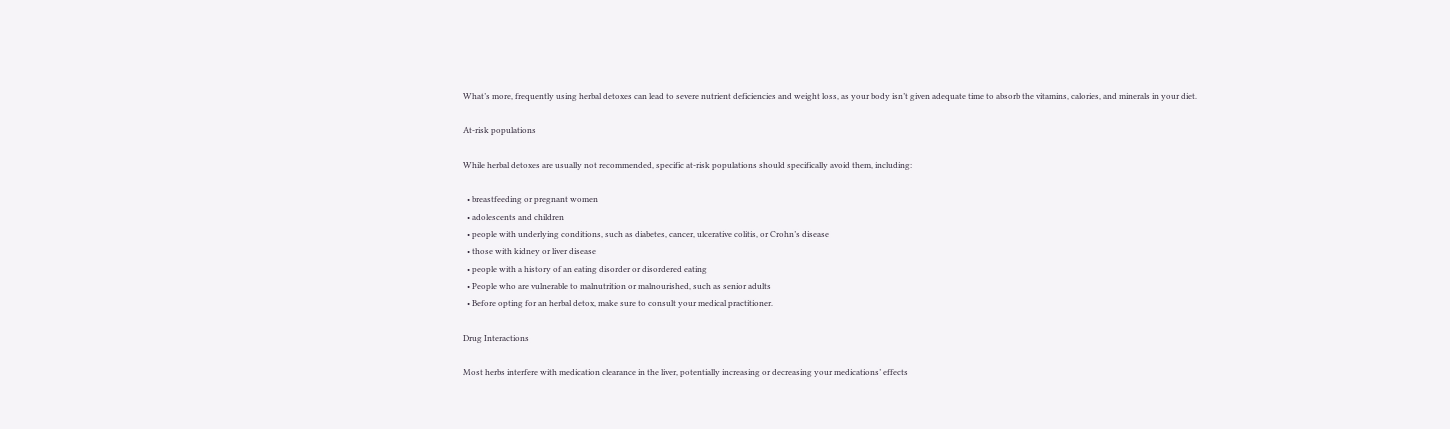What’s more, frequently using herbal detoxes can lead to severe nutrient deficiencies and weight loss, as your body isn’t given adequate time to absorb the vitamins, calories, and minerals in your diet.

At-risk populations

While herbal detoxes are usually not recommended, specific at-risk populations should specifically avoid them, including:

  • breastfeeding or pregnant women
  • adolescents and children
  • people with underlying conditions, such as diabetes, cancer, ulcerative colitis, or Crohn’s disease
  • those with kidney or liver disease
  • people with a history of an eating disorder or disordered eating
  • People who are vulnerable to malnutrition or malnourished, such as senior adults
  • Before opting for an herbal detox, make sure to consult your medical practitioner.

Drug Interactions

Most herbs interfere with medication clearance in the liver, potentially increasing or decreasing your medications’ effects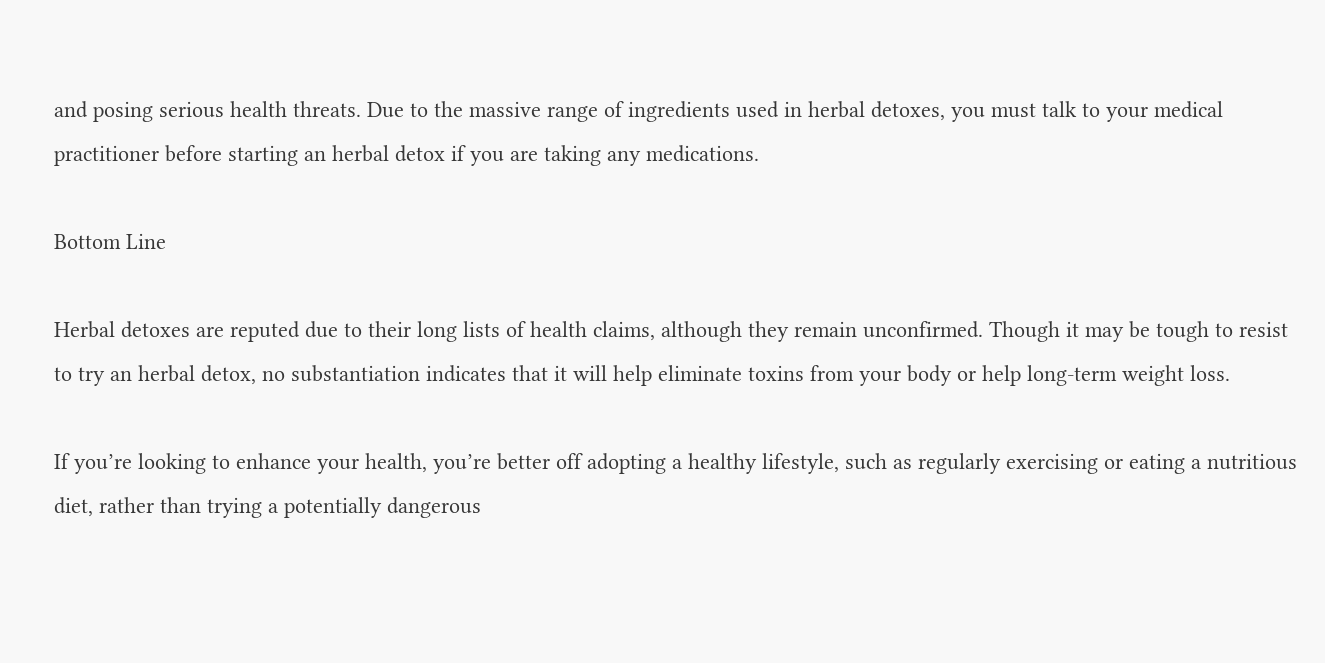and posing serious health threats. Due to the massive range of ingredients used in herbal detoxes, you must talk to your medical practitioner before starting an herbal detox if you are taking any medications.

Bottom Line

Herbal detoxes are reputed due to their long lists of health claims, although they remain unconfirmed. Though it may be tough to resist to try an herbal detox, no substantiation indicates that it will help eliminate toxins from your body or help long-term weight loss.

If you’re looking to enhance your health, you’re better off adopting a healthy lifestyle, such as regularly exercising or eating a nutritious diet, rather than trying a potentially dangerous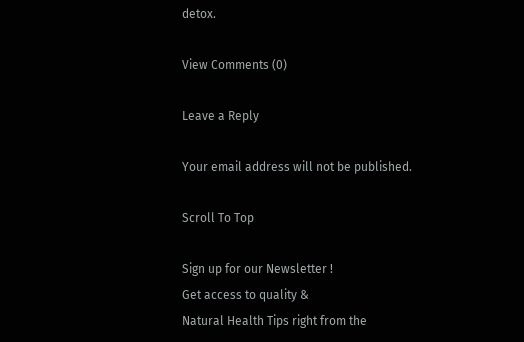detox.

View Comments (0)

Leave a Reply

Your email address will not be published.

Scroll To Top

Sign up for our Newsletter !
Get access to quality &
Natural Health Tips right from the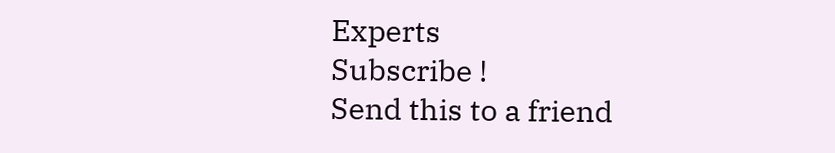Experts
Subscribe !
Send this to a friend